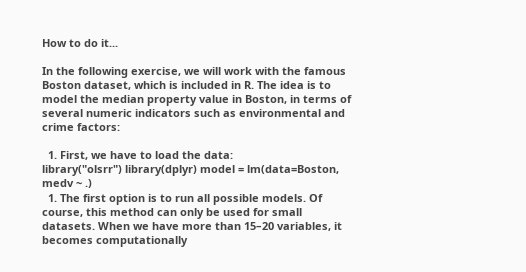How to do it...

In the following exercise, we will work with the famous Boston dataset, which is included in R. The idea is to model the median property value in Boston, in terms of several numeric indicators such as environmental and crime factors:

  1. First, we have to load the data:
library("olsrr") library(dplyr) model = lm(data=Boston, medv ~ .)
  1. The first option is to run all possible models. Of course, this method can only be used for small datasets. When we have more than 15–20 variables, it becomes computationally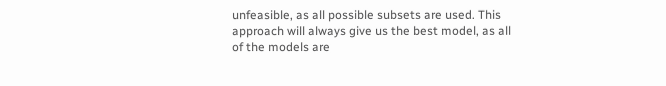unfeasible, as all possible subsets are used. This approach will always give us the best model, as all of the models are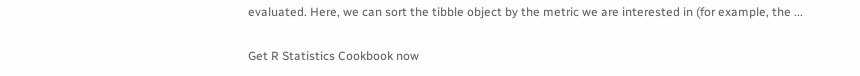evaluated. Here, we can sort the tibble object by the metric we are interested in (for example, the ...

Get R Statistics Cookbook now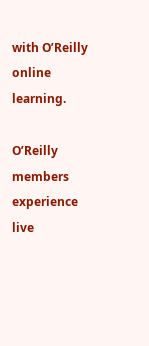with O’Reilly online learning.

O’Reilly members experience live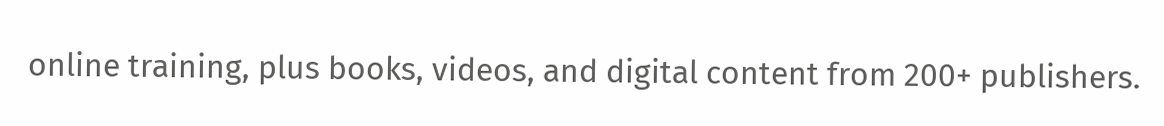online training, plus books, videos, and digital content from 200+ publishers.